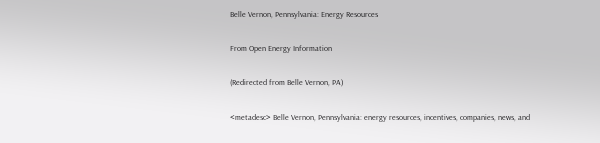Belle Vernon, Pennsylvania: Energy Resources

From Open Energy Information

(Redirected from Belle Vernon, PA)

<metadesc> Belle Vernon, Pennsylvania: energy resources, incentives, companies, news, and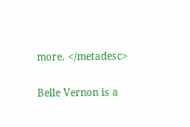more. </metadesc>

Belle Vernon is a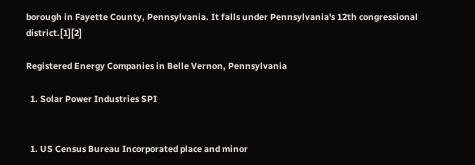borough in Fayette County, Pennsylvania. It falls under Pennsylvania's 12th congressional district.[1][2]

Registered Energy Companies in Belle Vernon, Pennsylvania

  1. Solar Power Industries SPI


  1. US Census Bureau Incorporated place and minor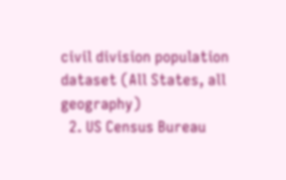civil division population dataset (All States, all geography)
  2. US Census Bureau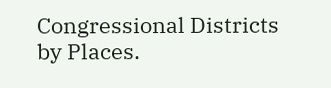Congressional Districts by Places.